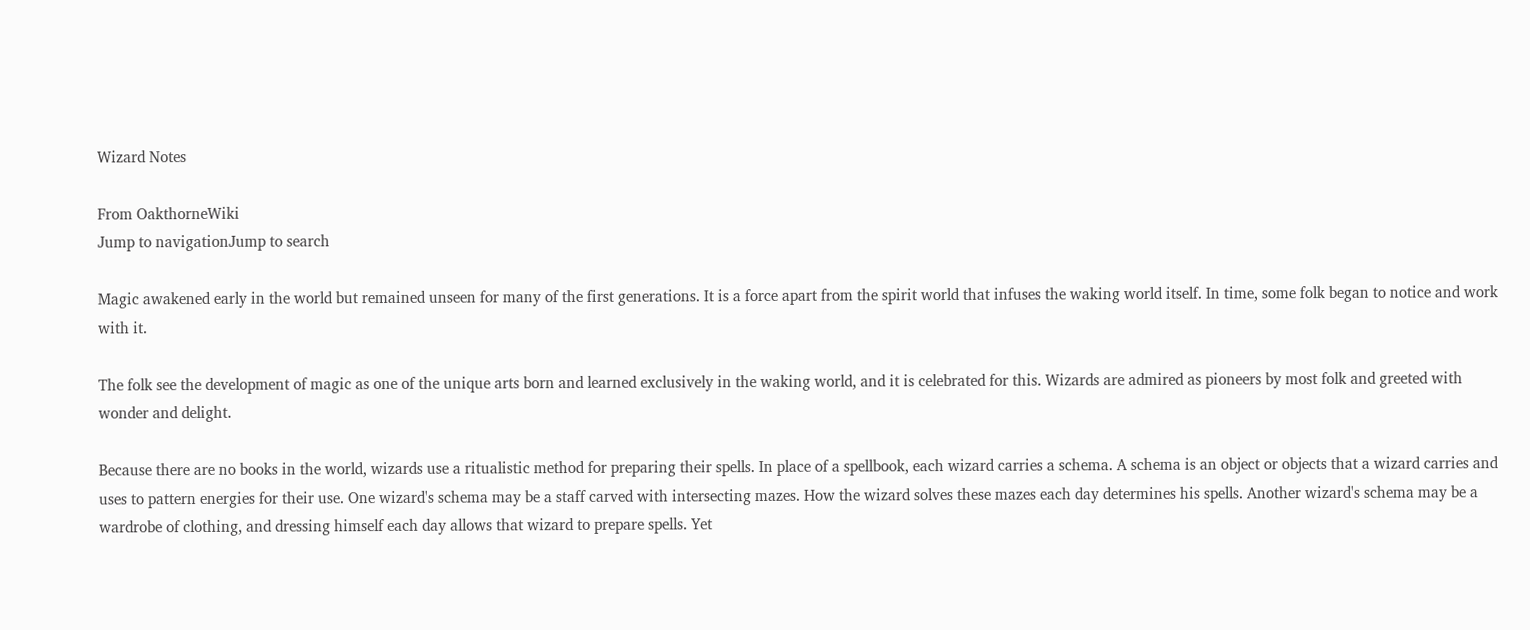Wizard Notes

From OakthorneWiki
Jump to navigationJump to search

Magic awakened early in the world but remained unseen for many of the first generations. It is a force apart from the spirit world that infuses the waking world itself. In time, some folk began to notice and work with it.

The folk see the development of magic as one of the unique arts born and learned exclusively in the waking world, and it is celebrated for this. Wizards are admired as pioneers by most folk and greeted with wonder and delight.

Because there are no books in the world, wizards use a ritualistic method for preparing their spells. In place of a spellbook, each wizard carries a schema. A schema is an object or objects that a wizard carries and uses to pattern energies for their use. One wizard's schema may be a staff carved with intersecting mazes. How the wizard solves these mazes each day determines his spells. Another wizard's schema may be a wardrobe of clothing, and dressing himself each day allows that wizard to prepare spells. Yet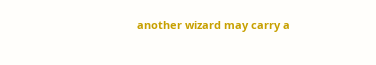another wizard may carry a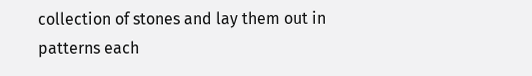collection of stones and lay them out in patterns each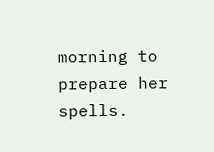morning to prepare her spells.